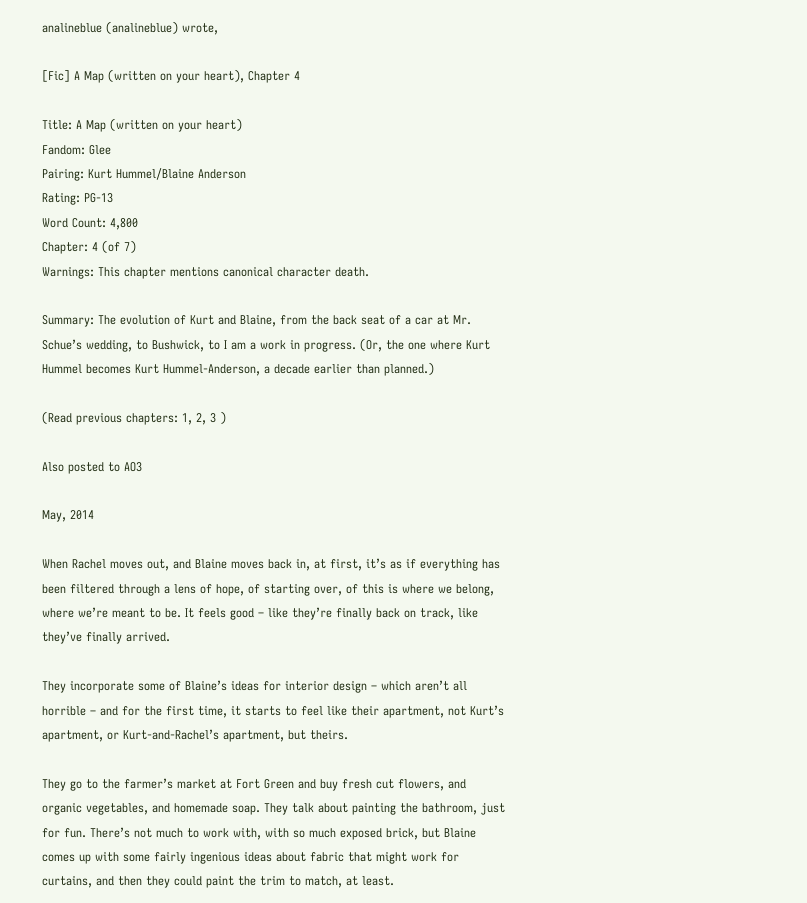analineblue (analineblue) wrote,

[Fic] A Map (written on your heart), Chapter 4

Title: A Map (written on your heart)
Fandom: Glee
Pairing: Kurt Hummel/Blaine Anderson
Rating: PG-13
Word Count: 4,800
Chapter: 4 (of 7)
Warnings: This chapter mentions canonical character death.

Summary: The evolution of Kurt and Blaine, from the back seat of a car at Mr. Schue’s wedding, to Bushwick, to I am a work in progress. (Or, the one where Kurt Hummel becomes Kurt Hummel-Anderson, a decade earlier than planned.)

(Read previous chapters: 1, 2, 3 )

Also posted to AO3

May, 2014

When Rachel moves out, and Blaine moves back in, at first, it’s as if everything has been filtered through a lens of hope, of starting over, of this is where we belong, where we’re meant to be. It feels good – like they’re finally back on track, like they’ve finally arrived.

They incorporate some of Blaine’s ideas for interior design – which aren’t all horrible – and for the first time, it starts to feel like their apartment, not Kurt’s apartment, or Kurt-and-Rachel’s apartment, but theirs.

They go to the farmer’s market at Fort Green and buy fresh cut flowers, and organic vegetables, and homemade soap. They talk about painting the bathroom, just for fun. There’s not much to work with, with so much exposed brick, but Blaine comes up with some fairly ingenious ideas about fabric that might work for curtains, and then they could paint the trim to match, at least.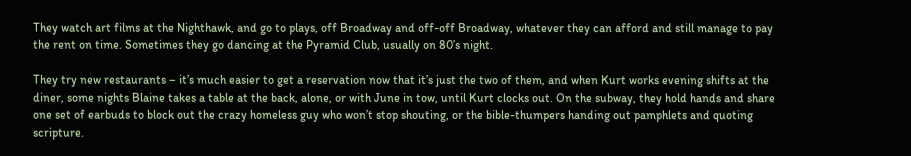They watch art films at the Nighthawk, and go to plays, off Broadway and off-off Broadway, whatever they can afford and still manage to pay the rent on time. Sometimes they go dancing at the Pyramid Club, usually on 80’s night.

They try new restaurants – it’s much easier to get a reservation now that it’s just the two of them, and when Kurt works evening shifts at the diner, some nights Blaine takes a table at the back, alone, or with June in tow, until Kurt clocks out. On the subway, they hold hands and share one set of earbuds to block out the crazy homeless guy who won’t stop shouting, or the bible-thumpers handing out pamphlets and quoting scripture.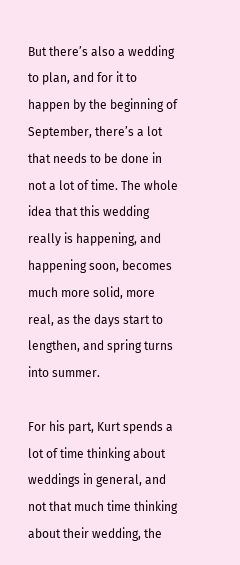But there’s also a wedding to plan, and for it to happen by the beginning of September, there’s a lot that needs to be done in not a lot of time. The whole idea that this wedding really is happening, and happening soon, becomes much more solid, more real, as the days start to lengthen, and spring turns into summer.

For his part, Kurt spends a lot of time thinking about weddings in general, and not that much time thinking about their wedding, the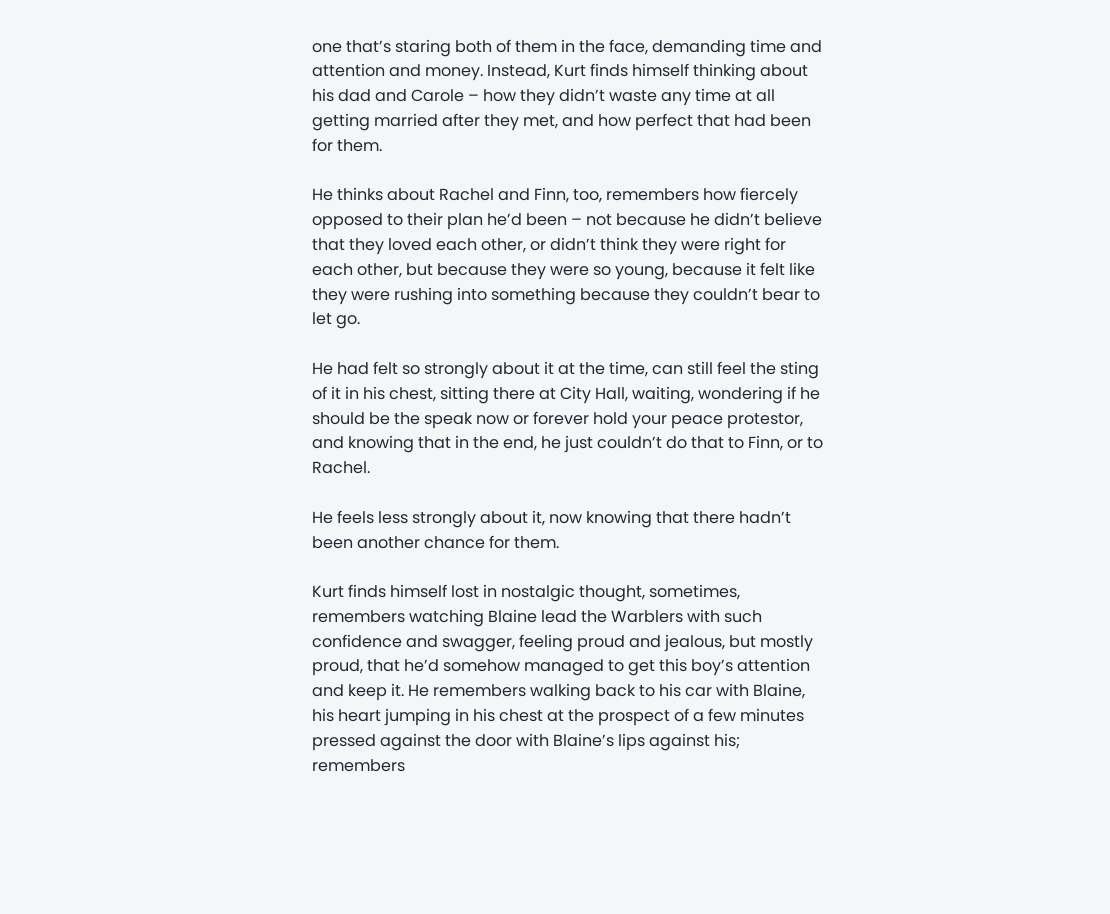one that’s staring both of them in the face, demanding time and attention and money. Instead, Kurt finds himself thinking about his dad and Carole – how they didn’t waste any time at all getting married after they met, and how perfect that had been for them.

He thinks about Rachel and Finn, too, remembers how fiercely opposed to their plan he’d been – not because he didn’t believe that they loved each other, or didn’t think they were right for each other, but because they were so young, because it felt like they were rushing into something because they couldn’t bear to let go.

He had felt so strongly about it at the time, can still feel the sting of it in his chest, sitting there at City Hall, waiting, wondering if he should be the speak now or forever hold your peace protestor, and knowing that in the end, he just couldn’t do that to Finn, or to Rachel.

He feels less strongly about it, now knowing that there hadn’t been another chance for them.

Kurt finds himself lost in nostalgic thought, sometimes, remembers watching Blaine lead the Warblers with such confidence and swagger, feeling proud and jealous, but mostly proud, that he’d somehow managed to get this boy’s attention and keep it. He remembers walking back to his car with Blaine, his heart jumping in his chest at the prospect of a few minutes pressed against the door with Blaine’s lips against his; remembers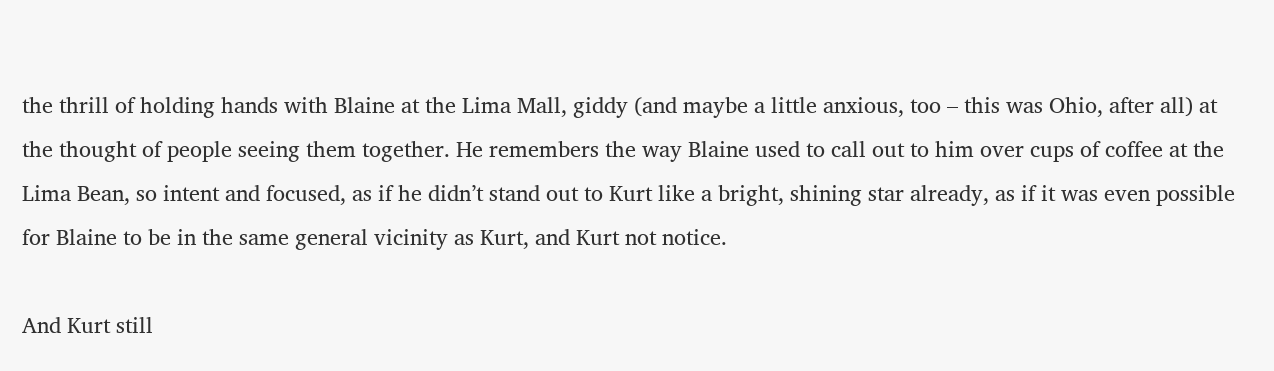the thrill of holding hands with Blaine at the Lima Mall, giddy (and maybe a little anxious, too – this was Ohio, after all) at the thought of people seeing them together. He remembers the way Blaine used to call out to him over cups of coffee at the Lima Bean, so intent and focused, as if he didn’t stand out to Kurt like a bright, shining star already, as if it was even possible for Blaine to be in the same general vicinity as Kurt, and Kurt not notice.

And Kurt still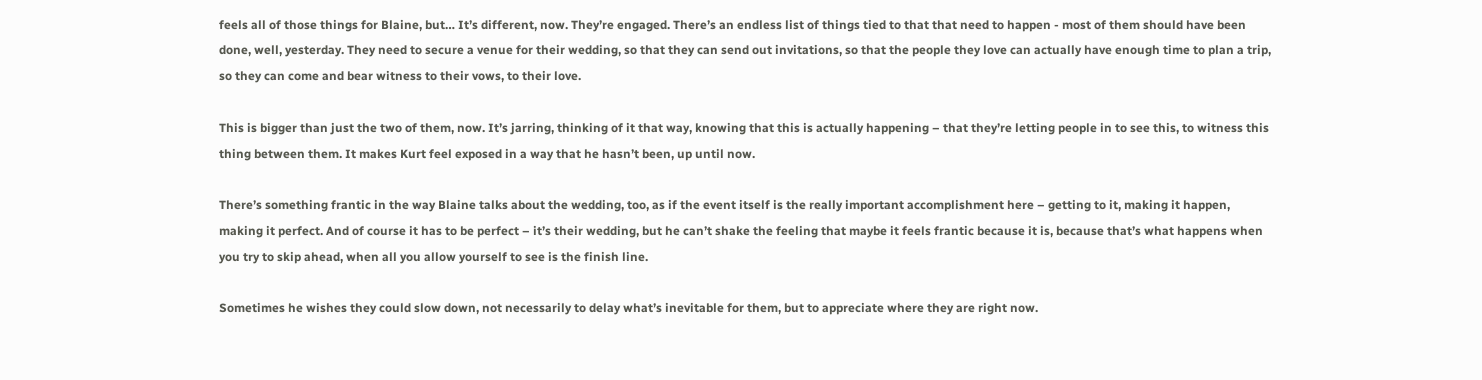feels all of those things for Blaine, but… It’s different, now. They’re engaged. There’s an endless list of things tied to that that need to happen - most of them should have been done, well, yesterday. They need to secure a venue for their wedding, so that they can send out invitations, so that the people they love can actually have enough time to plan a trip, so they can come and bear witness to their vows, to their love.

This is bigger than just the two of them, now. It’s jarring, thinking of it that way, knowing that this is actually happening – that they’re letting people in to see this, to witness this thing between them. It makes Kurt feel exposed in a way that he hasn’t been, up until now.

There’s something frantic in the way Blaine talks about the wedding, too, as if the event itself is the really important accomplishment here – getting to it, making it happen, making it perfect. And of course it has to be perfect – it’s their wedding, but he can’t shake the feeling that maybe it feels frantic because it is, because that’s what happens when you try to skip ahead, when all you allow yourself to see is the finish line.

Sometimes he wishes they could slow down, not necessarily to delay what’s inevitable for them, but to appreciate where they are right now.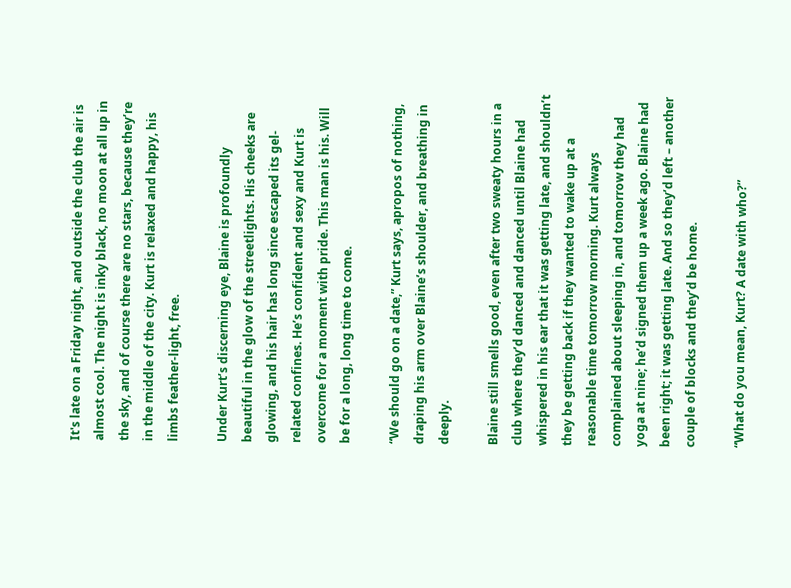It's late on a Friday night, and outside the club the air is almost cool. The night is inky black, no moon at all up in the sky, and of course there are no stars, because they’re in the middle of the city. Kurt is relaxed and happy, his limbs feather-light, free.

Under Kurt’s discerning eye, Blaine is profoundly beautiful in the glow of the streetlights. His cheeks are glowing, and his hair has long since escaped its gel-related confines. He’s confident and sexy and Kurt is overcome for a moment with pride. This man is his. Will be for a long, long time to come.

“We should go on a date,” Kurt says, apropos of nothing, draping his arm over Blaine’s shoulder, and breathing in deeply.

Blaine still smells good, even after two sweaty hours in a club where they’d danced and danced until Blaine had whispered in his ear that it was getting late, and shouldn’t they be getting back if they wanted to wake up at a reasonable time tomorrow morning. Kurt always complained about sleeping in, and tomorrow they had yoga at nine; he’d signed them up a week ago. Blaine had been right; it was getting late. And so they’d left – another couple of blocks and they’d be home.

“What do you mean, Kurt? A date with who?”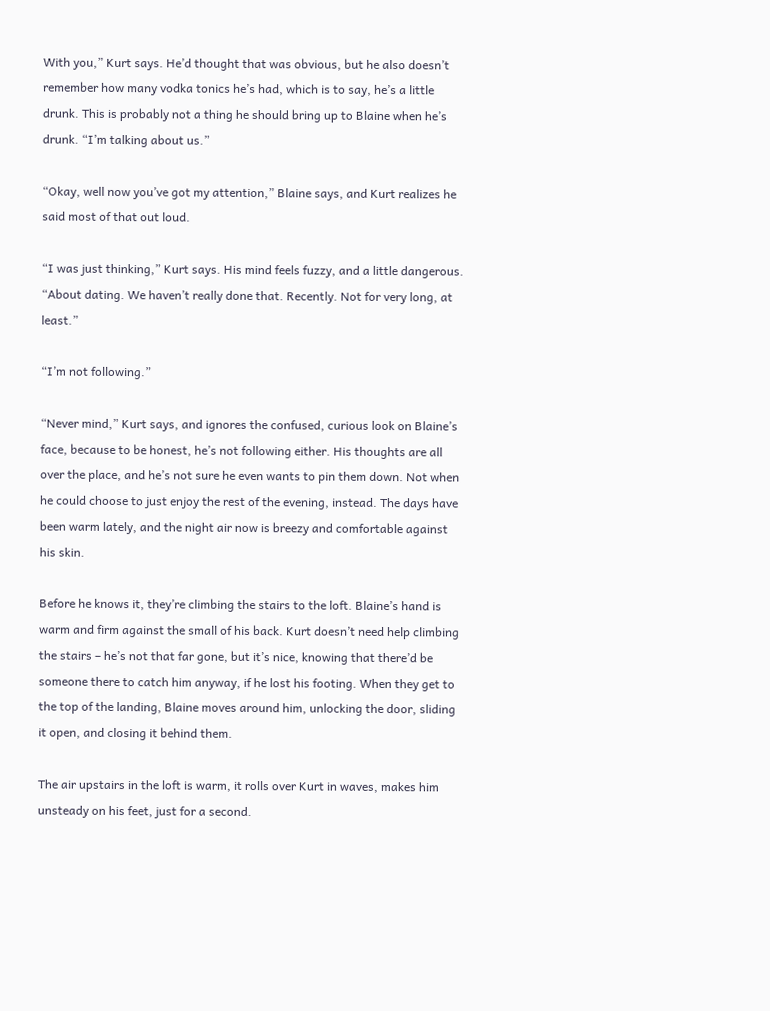With you,” Kurt says. He’d thought that was obvious, but he also doesn’t remember how many vodka tonics he’s had, which is to say, he’s a little drunk. This is probably not a thing he should bring up to Blaine when he’s drunk. “I’m talking about us.”

“Okay, well now you’ve got my attention,” Blaine says, and Kurt realizes he said most of that out loud.

“I was just thinking,” Kurt says. His mind feels fuzzy, and a little dangerous. “About dating. We haven’t really done that. Recently. Not for very long, at least.”

“I’m not following.”

“Never mind,” Kurt says, and ignores the confused, curious look on Blaine’s face, because to be honest, he’s not following either. His thoughts are all over the place, and he’s not sure he even wants to pin them down. Not when he could choose to just enjoy the rest of the evening, instead. The days have been warm lately, and the night air now is breezy and comfortable against his skin.

Before he knows it, they’re climbing the stairs to the loft. Blaine’s hand is warm and firm against the small of his back. Kurt doesn’t need help climbing the stairs – he’s not that far gone, but it’s nice, knowing that there’d be someone there to catch him anyway, if he lost his footing. When they get to the top of the landing, Blaine moves around him, unlocking the door, sliding it open, and closing it behind them.

The air upstairs in the loft is warm, it rolls over Kurt in waves, makes him unsteady on his feet, just for a second.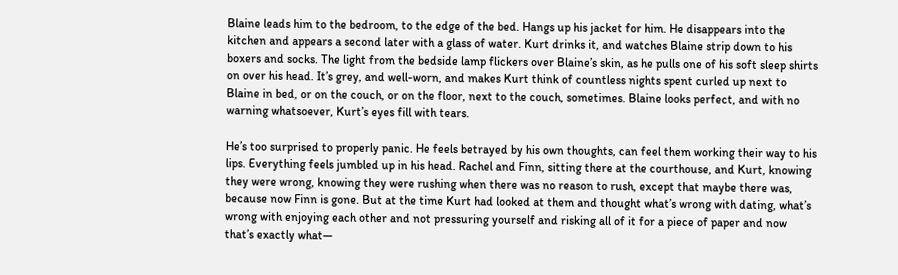Blaine leads him to the bedroom, to the edge of the bed. Hangs up his jacket for him. He disappears into the kitchen and appears a second later with a glass of water. Kurt drinks it, and watches Blaine strip down to his boxers and socks. The light from the bedside lamp flickers over Blaine’s skin, as he pulls one of his soft sleep shirts on over his head. It’s grey, and well-worn, and makes Kurt think of countless nights spent curled up next to Blaine in bed, or on the couch, or on the floor, next to the couch, sometimes. Blaine looks perfect, and with no warning whatsoever, Kurt’s eyes fill with tears.

He’s too surprised to properly panic. He feels betrayed by his own thoughts, can feel them working their way to his lips. Everything feels jumbled up in his head. Rachel and Finn, sitting there at the courthouse, and Kurt, knowing they were wrong, knowing they were rushing when there was no reason to rush, except that maybe there was, because now Finn is gone. But at the time Kurt had looked at them and thought what’s wrong with dating, what’s wrong with enjoying each other and not pressuring yourself and risking all of it for a piece of paper and now that’s exactly what—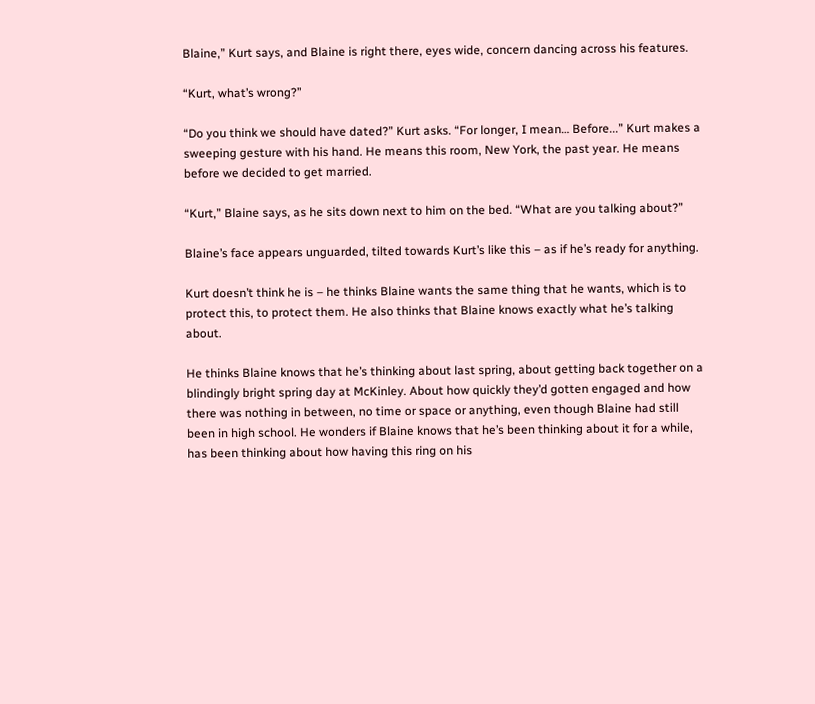Blaine,” Kurt says, and Blaine is right there, eyes wide, concern dancing across his features.

“Kurt, what’s wrong?”

“Do you think we should have dated?” Kurt asks. “For longer, I mean… Before...” Kurt makes a sweeping gesture with his hand. He means this room, New York, the past year. He means before we decided to get married.

“Kurt,” Blaine says, as he sits down next to him on the bed. “What are you talking about?”

Blaine’s face appears unguarded, tilted towards Kurt’s like this – as if he’s ready for anything.

Kurt doesn’t think he is – he thinks Blaine wants the same thing that he wants, which is to protect this, to protect them. He also thinks that Blaine knows exactly what he’s talking about.

He thinks Blaine knows that he’s thinking about last spring, about getting back together on a blindingly bright spring day at McKinley. About how quickly they’d gotten engaged and how there was nothing in between, no time or space or anything, even though Blaine had still been in high school. He wonders if Blaine knows that he’s been thinking about it for a while, has been thinking about how having this ring on his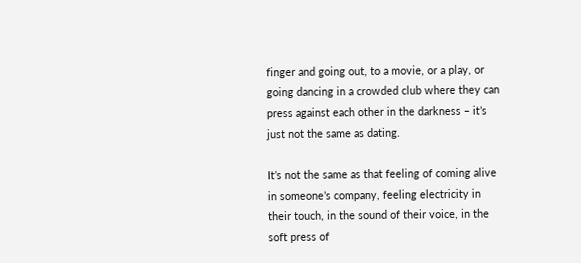finger and going out, to a movie, or a play, or going dancing in a crowded club where they can press against each other in the darkness – it’s just not the same as dating.

It’s not the same as that feeling of coming alive in someone’s company, feeling electricity in their touch, in the sound of their voice, in the soft press of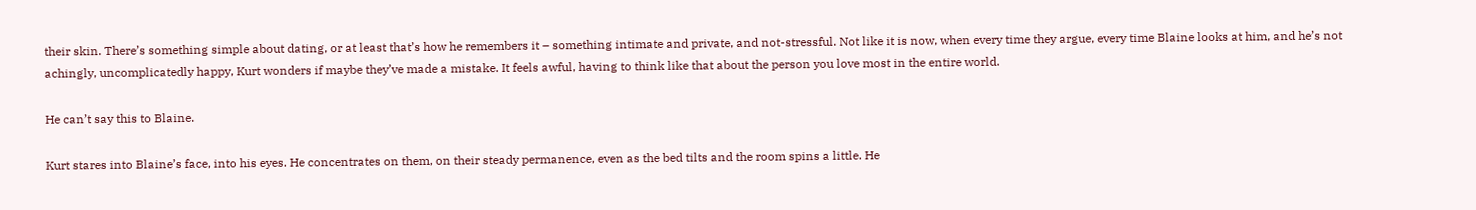their skin. There’s something simple about dating, or at least that’s how he remembers it – something intimate and private, and not-stressful. Not like it is now, when every time they argue, every time Blaine looks at him, and he’s not achingly, uncomplicatedly happy, Kurt wonders if maybe they’ve made a mistake. It feels awful, having to think like that about the person you love most in the entire world.

He can’t say this to Blaine.

Kurt stares into Blaine’s face, into his eyes. He concentrates on them, on their steady permanence, even as the bed tilts and the room spins a little. He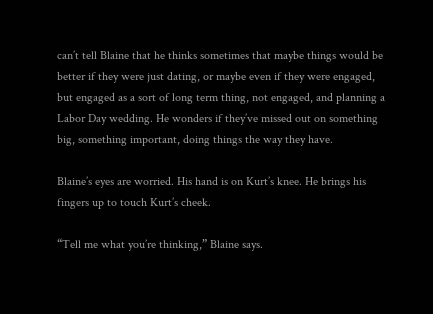can’t tell Blaine that he thinks sometimes that maybe things would be better if they were just dating, or maybe even if they were engaged, but engaged as a sort of long term thing, not engaged, and planning a Labor Day wedding. He wonders if they’ve missed out on something big, something important, doing things the way they have.

Blaine’s eyes are worried. His hand is on Kurt’s knee. He brings his fingers up to touch Kurt’s cheek.

“Tell me what you’re thinking,” Blaine says.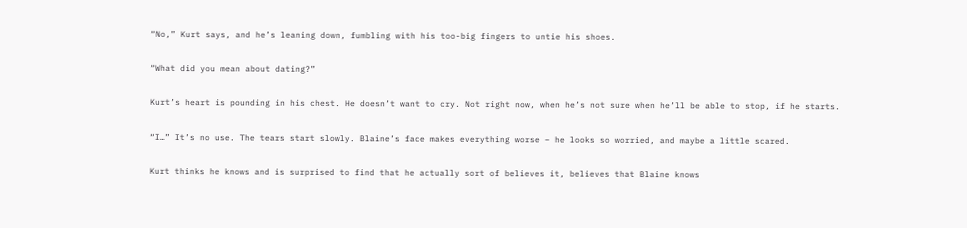“No,” Kurt says, and he’s leaning down, fumbling with his too-big fingers to untie his shoes.

“What did you mean about dating?”

Kurt’s heart is pounding in his chest. He doesn’t want to cry. Not right now, when he’s not sure when he’ll be able to stop, if he starts.

“I…” It’s no use. The tears start slowly. Blaine’s face makes everything worse – he looks so worried, and maybe a little scared.

Kurt thinks he knows and is surprised to find that he actually sort of believes it, believes that Blaine knows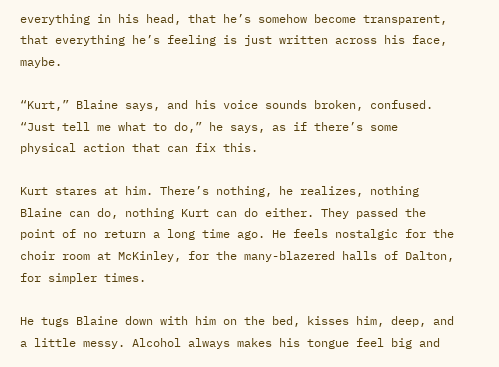everything in his head, that he’s somehow become transparent, that everything he’s feeling is just written across his face, maybe.

“Kurt,” Blaine says, and his voice sounds broken, confused. “Just tell me what to do,” he says, as if there’s some physical action that can fix this.

Kurt stares at him. There’s nothing, he realizes, nothing Blaine can do, nothing Kurt can do either. They passed the point of no return a long time ago. He feels nostalgic for the choir room at McKinley, for the many-blazered halls of Dalton, for simpler times.

He tugs Blaine down with him on the bed, kisses him, deep, and a little messy. Alcohol always makes his tongue feel big and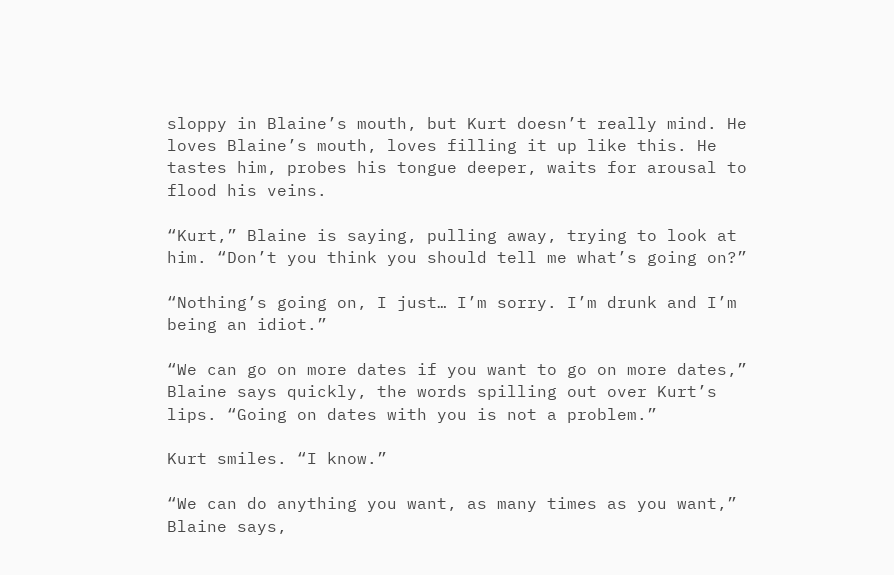sloppy in Blaine’s mouth, but Kurt doesn’t really mind. He loves Blaine’s mouth, loves filling it up like this. He tastes him, probes his tongue deeper, waits for arousal to flood his veins.

“Kurt,” Blaine is saying, pulling away, trying to look at him. “Don’t you think you should tell me what’s going on?”

“Nothing’s going on, I just… I’m sorry. I’m drunk and I’m being an idiot.”

“We can go on more dates if you want to go on more dates,” Blaine says quickly, the words spilling out over Kurt’s lips. “Going on dates with you is not a problem.”

Kurt smiles. “I know.”

“We can do anything you want, as many times as you want,” Blaine says,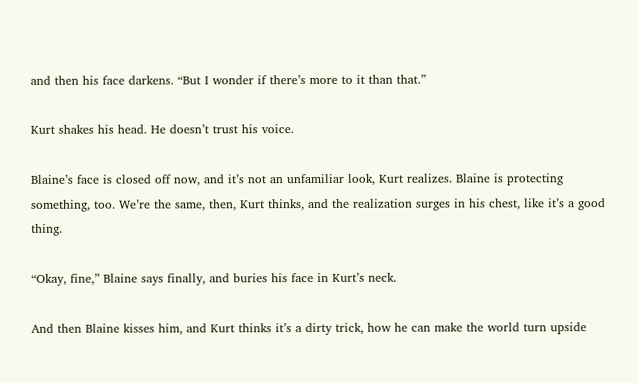and then his face darkens. “But I wonder if there’s more to it than that.”

Kurt shakes his head. He doesn’t trust his voice.

Blaine’s face is closed off now, and it’s not an unfamiliar look, Kurt realizes. Blaine is protecting something, too. We’re the same, then, Kurt thinks, and the realization surges in his chest, like it’s a good thing.

“Okay, fine,” Blaine says finally, and buries his face in Kurt’s neck.

And then Blaine kisses him, and Kurt thinks it’s a dirty trick, how he can make the world turn upside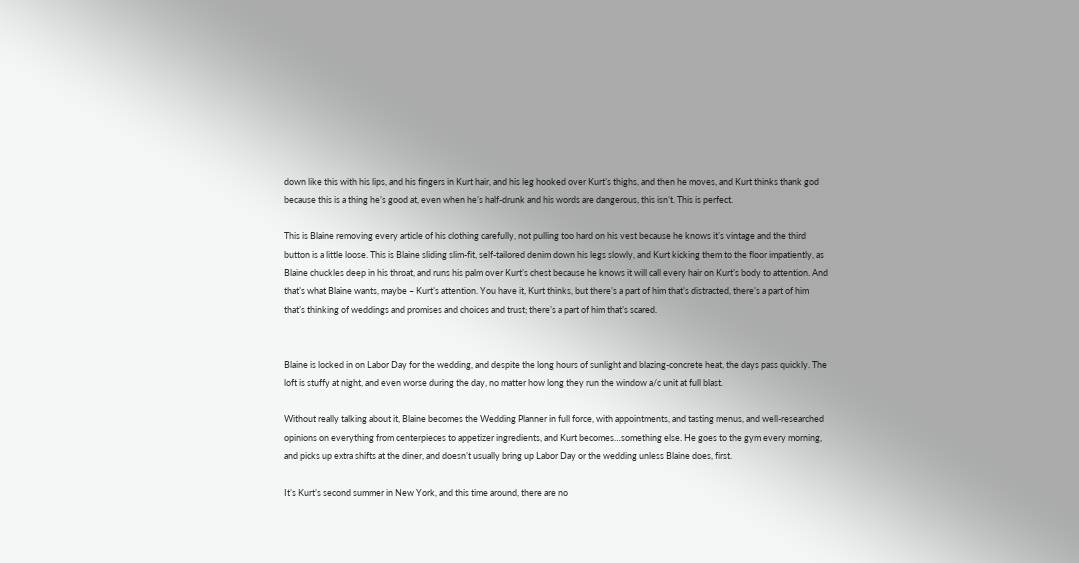down like this with his lips, and his fingers in Kurt hair, and his leg hooked over Kurt’s thighs, and then he moves, and Kurt thinks thank god because this is a thing he’s good at, even when he’s half-drunk and his words are dangerous, this isn’t. This is perfect.

This is Blaine removing every article of his clothing carefully, not pulling too hard on his vest because he knows it’s vintage and the third button is a little loose. This is Blaine sliding slim-fit, self-tailored denim down his legs slowly, and Kurt kicking them to the floor impatiently, as Blaine chuckles deep in his throat, and runs his palm over Kurt’s chest because he knows it will call every hair on Kurt’s body to attention. And that’s what Blaine wants, maybe – Kurt’s attention. You have it, Kurt thinks, but there’s a part of him that’s distracted, there’s a part of him that’s thinking of weddings and promises and choices and trust; there’s a part of him that’s scared.


Blaine is locked in on Labor Day for the wedding, and despite the long hours of sunlight and blazing-concrete heat, the days pass quickly. The loft is stuffy at night, and even worse during the day, no matter how long they run the window a/c unit at full blast.

Without really talking about it, Blaine becomes the Wedding Planner in full force, with appointments, and tasting menus, and well-researched opinions on everything from centerpieces to appetizer ingredients, and Kurt becomes…something else. He goes to the gym every morning, and picks up extra shifts at the diner, and doesn’t usually bring up Labor Day or the wedding unless Blaine does, first.

It’s Kurt’s second summer in New York, and this time around, there are no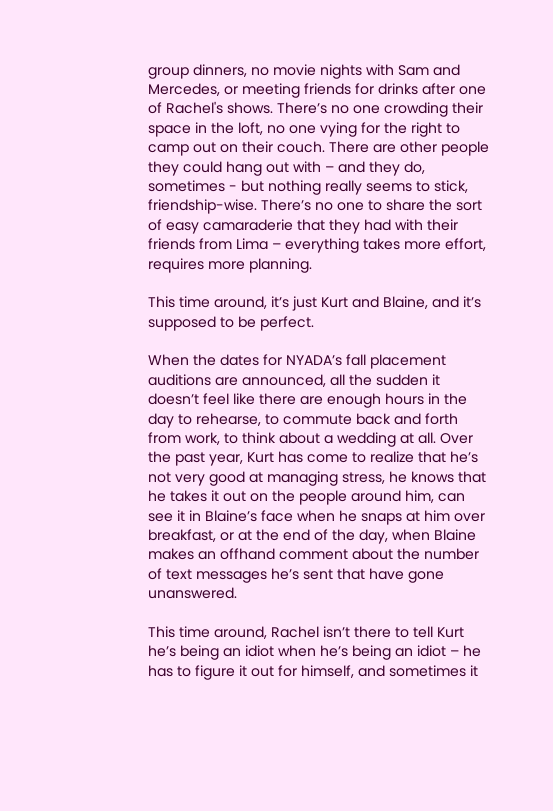group dinners, no movie nights with Sam and Mercedes, or meeting friends for drinks after one of Rachel's shows. There’s no one crowding their space in the loft, no one vying for the right to camp out on their couch. There are other people they could hang out with – and they do, sometimes - but nothing really seems to stick, friendship-wise. There’s no one to share the sort of easy camaraderie that they had with their friends from Lima – everything takes more effort, requires more planning.

This time around, it’s just Kurt and Blaine, and it’s supposed to be perfect.

When the dates for NYADA’s fall placement auditions are announced, all the sudden it doesn’t feel like there are enough hours in the day to rehearse, to commute back and forth from work, to think about a wedding at all. Over the past year, Kurt has come to realize that he’s not very good at managing stress, he knows that he takes it out on the people around him, can see it in Blaine’s face when he snaps at him over breakfast, or at the end of the day, when Blaine makes an offhand comment about the number of text messages he’s sent that have gone unanswered.

This time around, Rachel isn’t there to tell Kurt he’s being an idiot when he’s being an idiot – he has to figure it out for himself, and sometimes it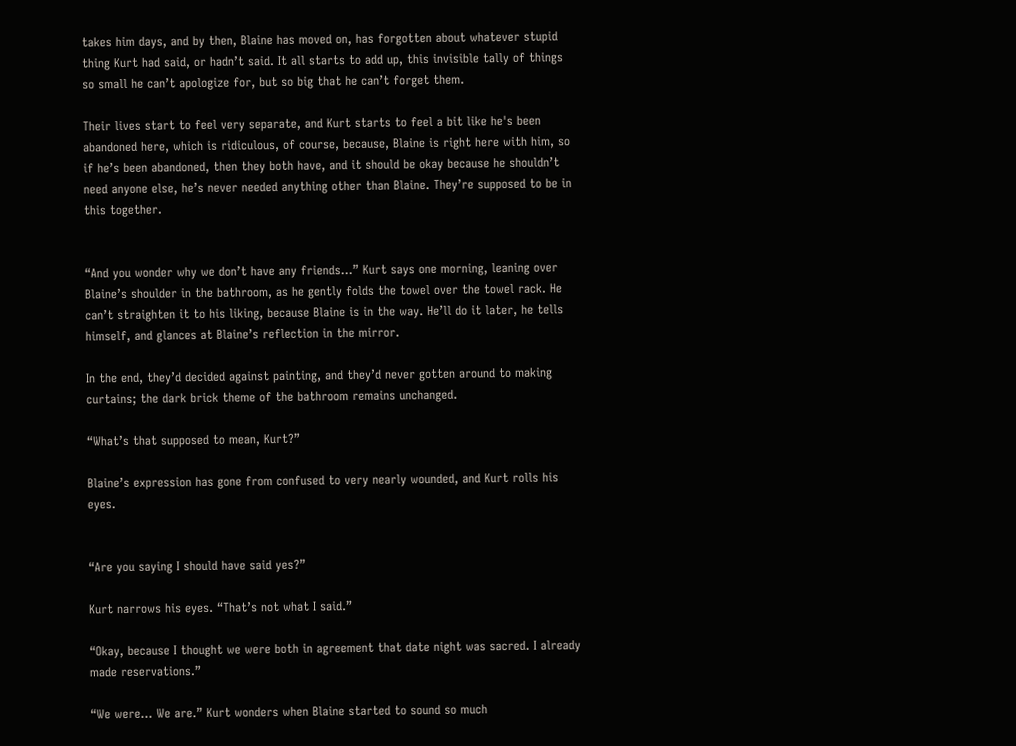takes him days, and by then, Blaine has moved on, has forgotten about whatever stupid thing Kurt had said, or hadn’t said. It all starts to add up, this invisible tally of things so small he can’t apologize for, but so big that he can’t forget them.

Their lives start to feel very separate, and Kurt starts to feel a bit like he's been abandoned here, which is ridiculous, of course, because, Blaine is right here with him, so if he’s been abandoned, then they both have, and it should be okay because he shouldn’t need anyone else, he’s never needed anything other than Blaine. They’re supposed to be in this together.


“And you wonder why we don’t have any friends…” Kurt says one morning, leaning over Blaine’s shoulder in the bathroom, as he gently folds the towel over the towel rack. He can’t straighten it to his liking, because Blaine is in the way. He’ll do it later, he tells himself, and glances at Blaine’s reflection in the mirror.

In the end, they’d decided against painting, and they’d never gotten around to making curtains; the dark brick theme of the bathroom remains unchanged.

“What’s that supposed to mean, Kurt?”

Blaine’s expression has gone from confused to very nearly wounded, and Kurt rolls his eyes.


“Are you saying I should have said yes?”

Kurt narrows his eyes. “That’s not what I said.”

“Okay, because I thought we were both in agreement that date night was sacred. I already made reservations.”

“We were… We are.” Kurt wonders when Blaine started to sound so much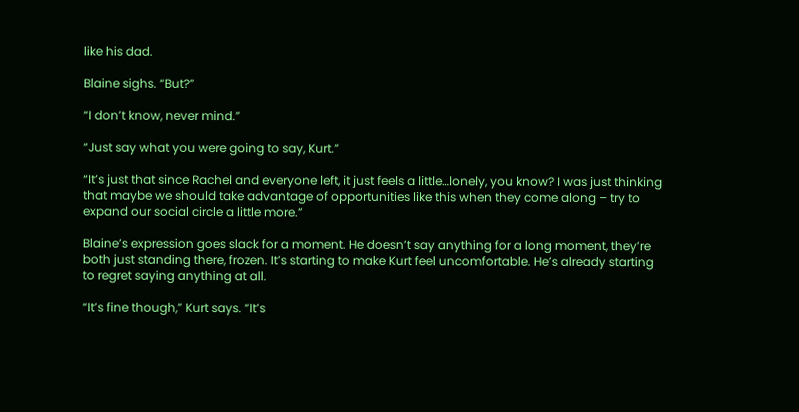like his dad.

Blaine sighs. “But?”

“I don’t know, never mind.”

“Just say what you were going to say, Kurt.”

“It’s just that since Rachel and everyone left, it just feels a little…lonely, you know? I was just thinking that maybe we should take advantage of opportunities like this when they come along – try to expand our social circle a little more.”

Blaine’s expression goes slack for a moment. He doesn’t say anything for a long moment, they’re both just standing there, frozen. It’s starting to make Kurt feel uncomfortable. He’s already starting to regret saying anything at all.

“It’s fine though,” Kurt says. “It’s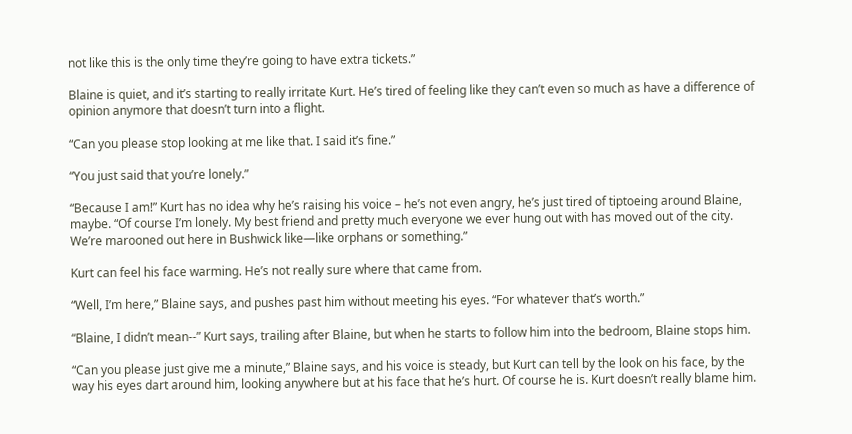not like this is the only time they’re going to have extra tickets.”

Blaine is quiet, and it’s starting to really irritate Kurt. He’s tired of feeling like they can’t even so much as have a difference of opinion anymore that doesn’t turn into a flight.

“Can you please stop looking at me like that. I said it’s fine.”

“You just said that you’re lonely.”

“Because I am!” Kurt has no idea why he’s raising his voice – he’s not even angry, he’s just tired of tiptoeing around Blaine, maybe. “Of course I’m lonely. My best friend and pretty much everyone we ever hung out with has moved out of the city. We’re marooned out here in Bushwick like—like orphans or something.”

Kurt can feel his face warming. He’s not really sure where that came from.

“Well, I’m here,” Blaine says, and pushes past him without meeting his eyes. “For whatever that’s worth.”

“Blaine, I didn’t mean--” Kurt says, trailing after Blaine, but when he starts to follow him into the bedroom, Blaine stops him.

“Can you please just give me a minute,” Blaine says, and his voice is steady, but Kurt can tell by the look on his face, by the way his eyes dart around him, looking anywhere but at his face that he’s hurt. Of course he is. Kurt doesn’t really blame him.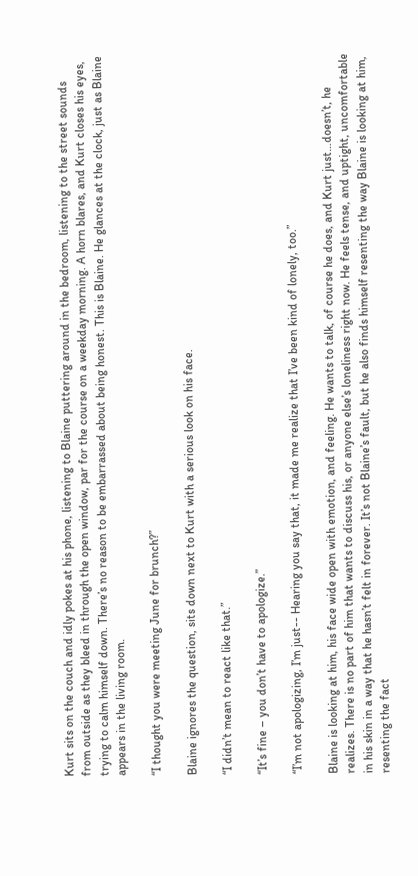Kurt sits on the couch and idly pokes at his phone, listening to Blaine puttering around in the bedroom, listening to the street sounds from outside as they bleed in through the open window, par for the course on a weekday morning. A horn blares, and Kurt closes his eyes, trying to calm himself down. There’s no reason to be embarrassed about being honest. This is Blaine. He glances at the clock, just as Blaine appears in the living room.

“I thought you were meeting June for brunch?”

Blaine ignores the question, sits down next to Kurt with a serious look on his face.

“I didn’t mean to react like that.”

“It’s fine – you don’t have to apologize.”

“I’m not apologizing, I’m just-- Hearing you say that, it made me realize that I’ve been kind of lonely, too.”

Blaine is looking at him, his face wide open with emotion, and feeling. He wants to talk, of course he does, and Kurt just…doesn’t, he realizes. There is no part of him that wants to discuss his, or anyone else’s loneliness right now. He feels tense, and uptight, uncomfortable in his skin in a way that he hasn’t felt in forever. It’s not Blaine’s fault, but he also finds himself resenting the way Blaine is looking at him, resenting the fact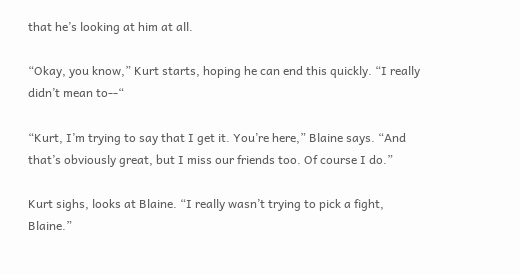that he’s looking at him at all.

“Okay, you know,” Kurt starts, hoping he can end this quickly. “I really didn’t mean to--“

“Kurt, I’m trying to say that I get it. You’re here,” Blaine says. “And that’s obviously great, but I miss our friends too. Of course I do.”

Kurt sighs, looks at Blaine. “I really wasn’t trying to pick a fight, Blaine.”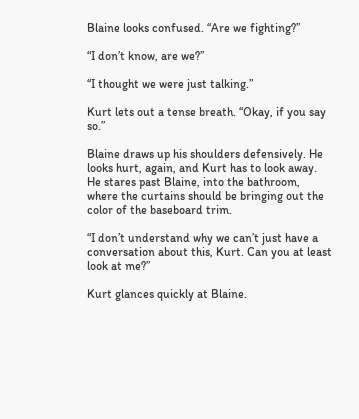Blaine looks confused. “Are we fighting?”

“I don’t know, are we?”

“I thought we were just talking.”

Kurt lets out a tense breath. “Okay, if you say so.”

Blaine draws up his shoulders defensively. He looks hurt, again, and Kurt has to look away. He stares past Blaine, into the bathroom, where the curtains should be bringing out the color of the baseboard trim.

“I don’t understand why we can’t just have a conversation about this, Kurt. Can you at least look at me?”

Kurt glances quickly at Blaine.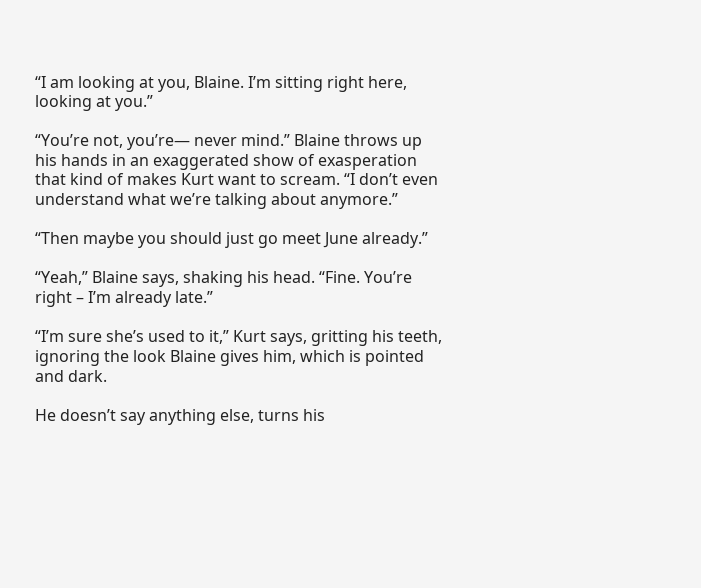“I am looking at you, Blaine. I’m sitting right here, looking at you.”

“You’re not, you’re— never mind.” Blaine throws up his hands in an exaggerated show of exasperation that kind of makes Kurt want to scream. “I don’t even understand what we’re talking about anymore.”

“Then maybe you should just go meet June already.”

“Yeah,” Blaine says, shaking his head. “Fine. You’re right – I’m already late.”

“I’m sure she’s used to it,” Kurt says, gritting his teeth, ignoring the look Blaine gives him, which is pointed and dark.

He doesn’t say anything else, turns his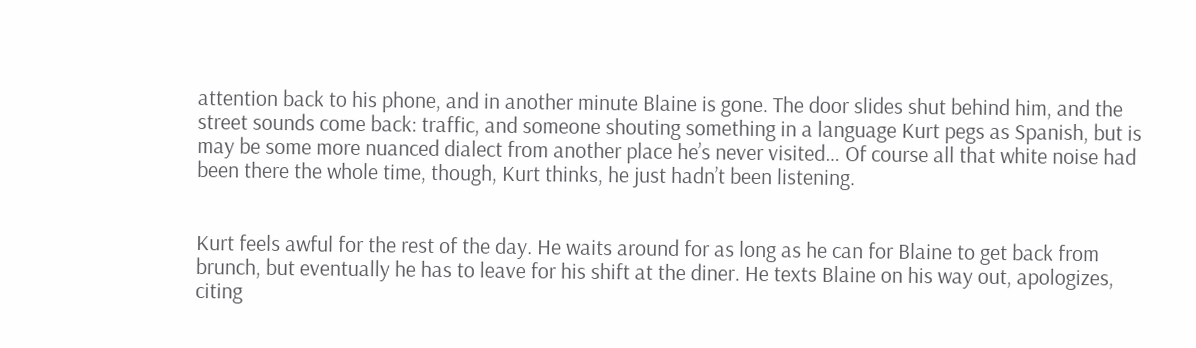attention back to his phone, and in another minute Blaine is gone. The door slides shut behind him, and the street sounds come back: traffic, and someone shouting something in a language Kurt pegs as Spanish, but is may be some more nuanced dialect from another place he’s never visited… Of course all that white noise had been there the whole time, though, Kurt thinks, he just hadn’t been listening.


Kurt feels awful for the rest of the day. He waits around for as long as he can for Blaine to get back from brunch, but eventually he has to leave for his shift at the diner. He texts Blaine on his way out, apologizes, citing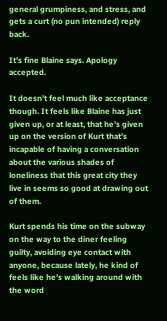general grumpiness, and stress, and gets a curt (no pun intended) reply back.

It’s fine Blaine says. Apology accepted.

It doesn’t feel much like acceptance though. It feels like Blaine has just given up, or at least, that he’s given up on the version of Kurt that’s incapable of having a conversation about the various shades of loneliness that this great city they live in seems so good at drawing out of them.

Kurt spends his time on the subway on the way to the diner feeling guilty, avoiding eye contact with anyone, because lately, he kind of feels like he’s walking around with the word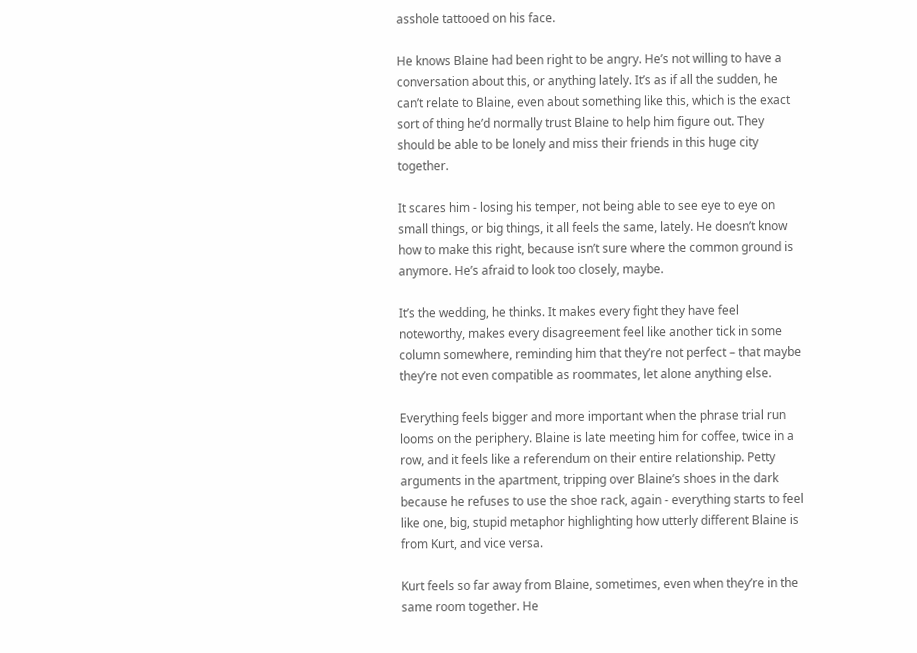asshole tattooed on his face.

He knows Blaine had been right to be angry. He’s not willing to have a conversation about this, or anything lately. It’s as if all the sudden, he can’t relate to Blaine, even about something like this, which is the exact sort of thing he’d normally trust Blaine to help him figure out. They should be able to be lonely and miss their friends in this huge city together.

It scares him - losing his temper, not being able to see eye to eye on small things, or big things, it all feels the same, lately. He doesn’t know how to make this right, because isn’t sure where the common ground is anymore. He’s afraid to look too closely, maybe.

It’s the wedding, he thinks. It makes every fight they have feel noteworthy, makes every disagreement feel like another tick in some column somewhere, reminding him that they’re not perfect – that maybe they’re not even compatible as roommates, let alone anything else.

Everything feels bigger and more important when the phrase trial run looms on the periphery. Blaine is late meeting him for coffee, twice in a row, and it feels like a referendum on their entire relationship. Petty arguments in the apartment, tripping over Blaine’s shoes in the dark because he refuses to use the shoe rack, again - everything starts to feel like one, big, stupid metaphor highlighting how utterly different Blaine is from Kurt, and vice versa.

Kurt feels so far away from Blaine, sometimes, even when they’re in the same room together. He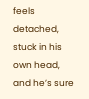feels detached, stuck in his own head, and he’s sure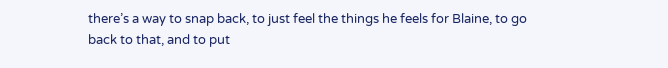there’s a way to snap back, to just feel the things he feels for Blaine, to go back to that, and to put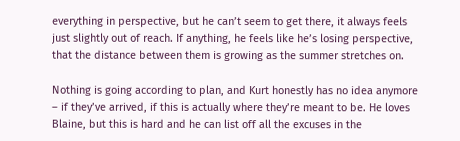everything in perspective, but he can’t seem to get there, it always feels just slightly out of reach. If anything, he feels like he’s losing perspective, that the distance between them is growing as the summer stretches on.

Nothing is going according to plan, and Kurt honestly has no idea anymore – if they’ve arrived, if this is actually where they’re meant to be. He loves Blaine, but this is hard and he can list off all the excuses in the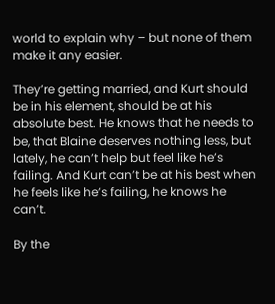world to explain why – but none of them make it any easier.

They’re getting married, and Kurt should be in his element, should be at his absolute best. He knows that he needs to be, that Blaine deserves nothing less, but lately, he can’t help but feel like he’s failing. And Kurt can’t be at his best when he feels like he’s failing, he knows he can’t.

By the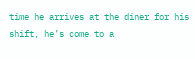time he arrives at the diner for his shift, he’s come to a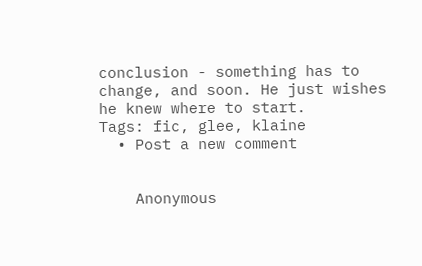conclusion - something has to change, and soon. He just wishes he knew where to start.
Tags: fic, glee, klaine
  • Post a new comment


    Anonymous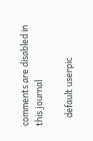comments are disabled in this journal

    default userpic